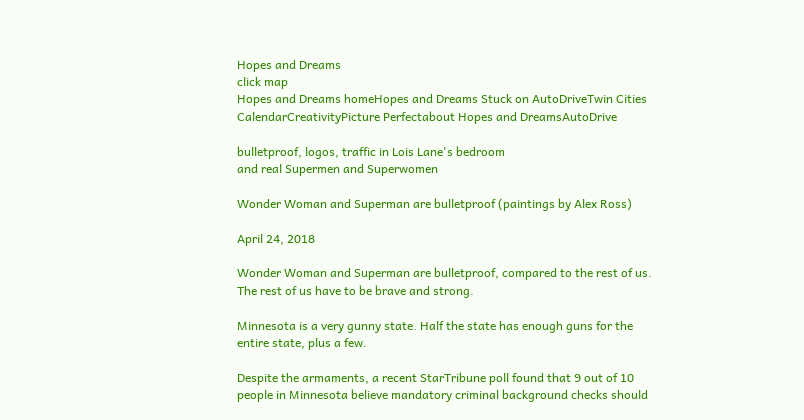Hopes and Dreams
click map
Hopes and Dreams homeHopes and Dreams Stuck on AutoDriveTwin Cities CalendarCreativityPicture Perfectabout Hopes and DreamsAutoDrive

bulletproof, logos, traffic in Lois Lane's bedroom
and real Supermen and Superwomen

Wonder Woman and Superman are bulletproof (paintings by Alex Ross)

April 24, 2018

Wonder Woman and Superman are bulletproof, compared to the rest of us. The rest of us have to be brave and strong.

Minnesota is a very gunny state. Half the state has enough guns for the entire state, plus a few.

Despite the armaments, a recent StarTribune poll found that 9 out of 10 people in Minnesota believe mandatory criminal background checks should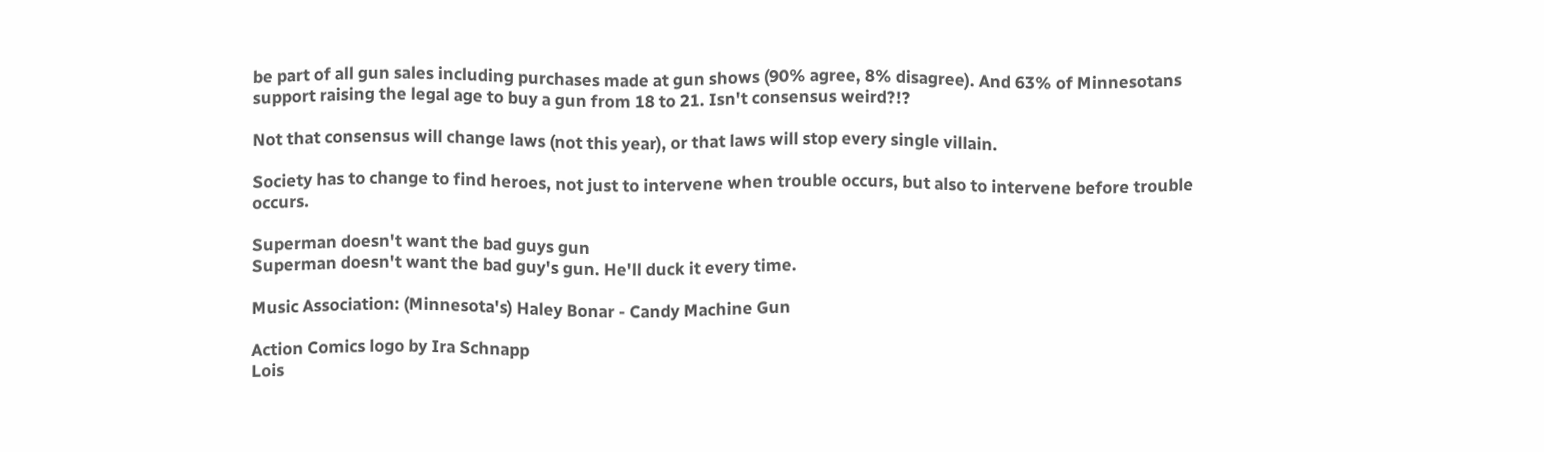be part of all gun sales including purchases made at gun shows (90% agree, 8% disagree). And 63% of Minnesotans support raising the legal age to buy a gun from 18 to 21. Isn't consensus weird?!?

Not that consensus will change laws (not this year), or that laws will stop every single villain.

Society has to change to find heroes, not just to intervene when trouble occurs, but also to intervene before trouble occurs.

Superman doesn't want the bad guys gun
Superman doesn't want the bad guy's gun. He'll duck it every time.

Music Association: (Minnesota's) Haley Bonar - Candy Machine Gun

Action Comics logo by Ira Schnapp
Lois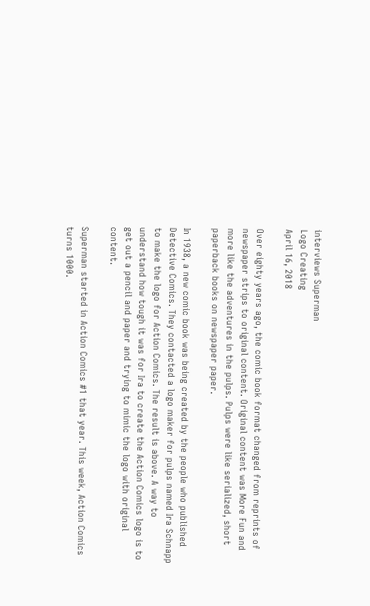interviews Superman
Logo Creating
April 16, 2018

Over eighty years ago, the comic book format changed from reprints of newspaper strips to original content. Original content was More Fun and more like the adventures in the pulps. Pulps were like serialized, short paperback books on newspaper paper.

In 1938, a new comic book was being created by the people who published Detective Comics. They contacted a logo maker for pulps named Ira Schnapp to make the logo for Action Comics. The result is above. A way to understand how tough it was for Ira to create the Action Comics logo is to get out a pencil and paper and trying to mimic the logo with original content.

Superman started in Action Comics #1 that year. This week, Action Comics turns 1000.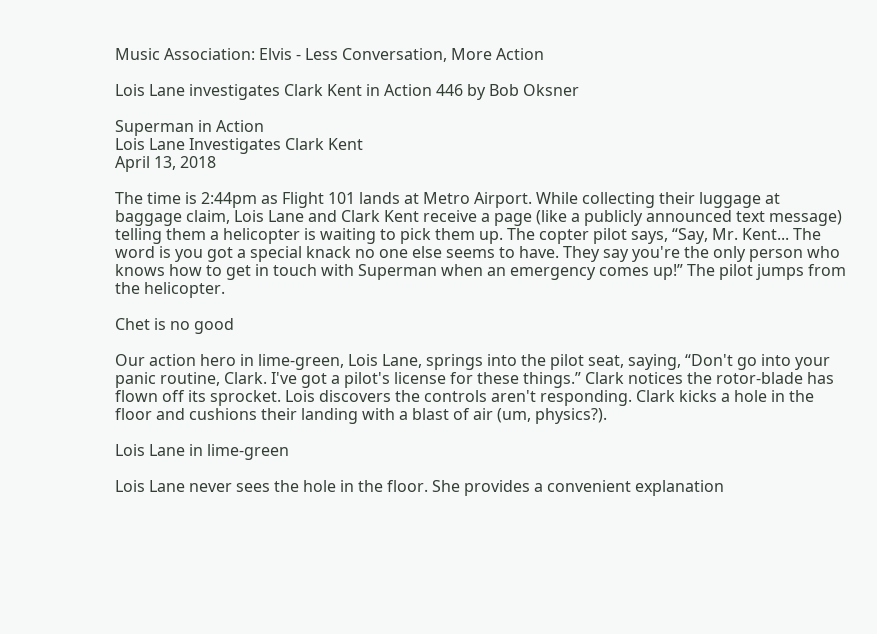Music Association: Elvis - Less Conversation, More Action

Lois Lane investigates Clark Kent in Action 446 by Bob Oksner

Superman in Action
Lois Lane Investigates Clark Kent
April 13, 2018

The time is 2:44pm as Flight 101 lands at Metro Airport. While collecting their luggage at baggage claim, Lois Lane and Clark Kent receive a page (like a publicly announced text message) telling them a helicopter is waiting to pick them up. The copter pilot says, “Say, Mr. Kent... The word is you got a special knack no one else seems to have. They say you're the only person who knows how to get in touch with Superman when an emergency comes up!” The pilot jumps from the helicopter.

Chet is no good

Our action hero in lime-green, Lois Lane, springs into the pilot seat, saying, “Don't go into your panic routine, Clark. I've got a pilot's license for these things.” Clark notices the rotor-blade has flown off its sprocket. Lois discovers the controls aren't responding. Clark kicks a hole in the floor and cushions their landing with a blast of air (um, physics?).

Lois Lane in lime-green

Lois Lane never sees the hole in the floor. She provides a convenient explanation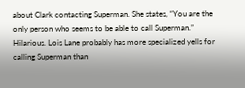about Clark contacting Superman. She states, “You are the only person who seems to be able to call Superman.” Hilarious. Lois Lane probably has more specialized yells for calling Superman than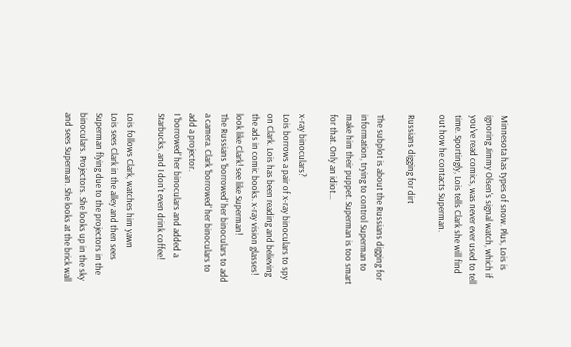Minnesota has types of snow. Plus, Lois is ignoring Jimmy Olsen's signal watch, which if you've read comics, was never ever used to tell time. Sportingly, Lois tells Clark she will find out how he contacts Superman.

Russians digging for dirt

The subplot is about the Russians digging for information, trying to control Superman to make him their puppet. Superman is too smart for that. Only an idiot...

x-ray binoculars?
Lois borrows a pair of x-ray binoculars to spy on Clark. Lois has been reading and believing the ads in comic books. x-ray vision glasses! look like Clark! see like Superman!
The Russians 'borrowed' her binoculars to add a camera. Clark 'borrowed' her binoculars to add a projector.
I 'borrowed' her binoculars and added a Starbucks, and I don't even drink coffee!

Lois follows Clark, watches him yawn
Lois sees Clark in the alley and then sees Superman flying due to the projectors in the binoculars. Projectors. She looks up in the sky and sees Superman. She looks at the brick wall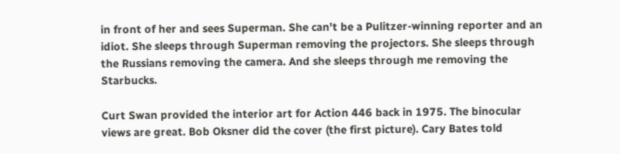in front of her and sees Superman. She can't be a Pulitzer-winning reporter and an idiot. She sleeps through Superman removing the projectors. She sleeps through the Russians removing the camera. And she sleeps through me removing the Starbucks.

Curt Swan provided the interior art for Action 446 back in 1975. The binocular views are great. Bob Oksner did the cover (the first picture). Cary Bates told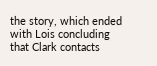the story, which ended with Lois concluding that Clark contacts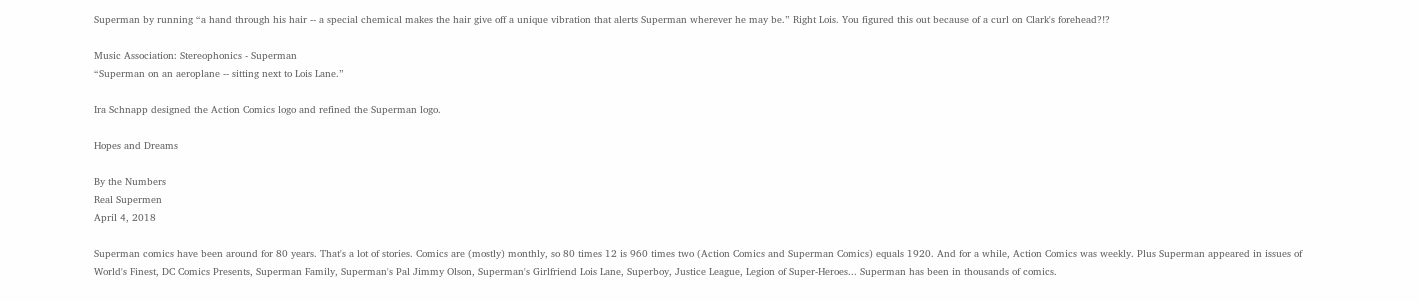Superman by running “a hand through his hair -- a special chemical makes the hair give off a unique vibration that alerts Superman wherever he may be.” Right Lois. You figured this out because of a curl on Clark's forehead?!?

Music Association: Stereophonics - Superman
“Superman on an aeroplane -- sitting next to Lois Lane.”

Ira Schnapp designed the Action Comics logo and refined the Superman logo.

Hopes and Dreams

By the Numbers
Real Supermen
April 4, 2018

Superman comics have been around for 80 years. That's a lot of stories. Comics are (mostly) monthly, so 80 times 12 is 960 times two (Action Comics and Superman Comics) equals 1920. And for a while, Action Comics was weekly. Plus Superman appeared in issues of World's Finest, DC Comics Presents, Superman Family, Superman's Pal Jimmy Olson, Superman's Girlfriend Lois Lane, Superboy, Justice League, Legion of Super-Heroes... Superman has been in thousands of comics.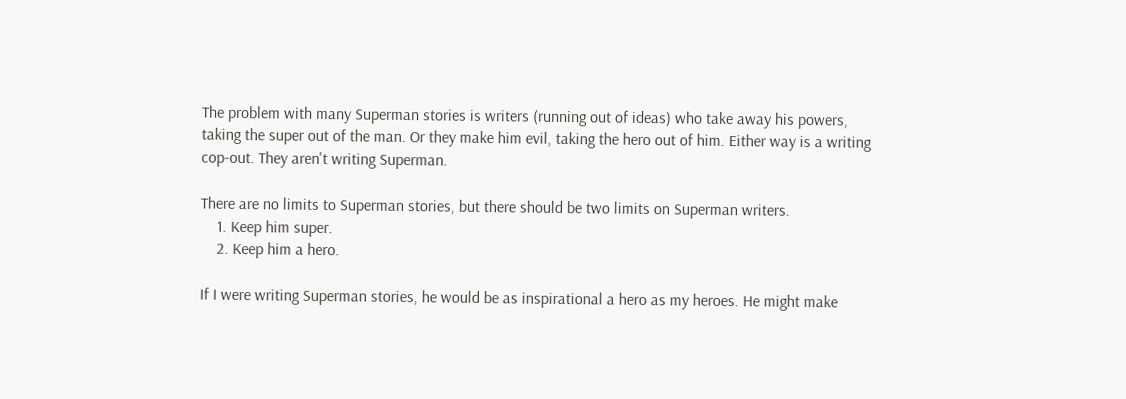The problem with many Superman stories is writers (running out of ideas) who take away his powers, taking the super out of the man. Or they make him evil, taking the hero out of him. Either way is a writing cop-out. They aren't writing Superman.

There are no limits to Superman stories, but there should be two limits on Superman writers.
    1. Keep him super.
    2. Keep him a hero.

If I were writing Superman stories, he would be as inspirational a hero as my heroes. He might make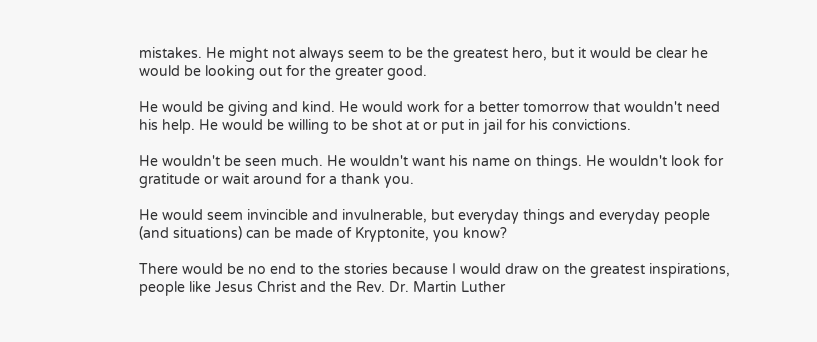mistakes. He might not always seem to be the greatest hero, but it would be clear he would be looking out for the greater good.

He would be giving and kind. He would work for a better tomorrow that wouldn't need his help. He would be willing to be shot at or put in jail for his convictions.

He wouldn't be seen much. He wouldn't want his name on things. He wouldn't look for gratitude or wait around for a thank you.

He would seem invincible and invulnerable, but everyday things and everyday people (and situations) can be made of Kryptonite, you know?

There would be no end to the stories because I would draw on the greatest inspirations, people like Jesus Christ and the Rev. Dr. Martin Luther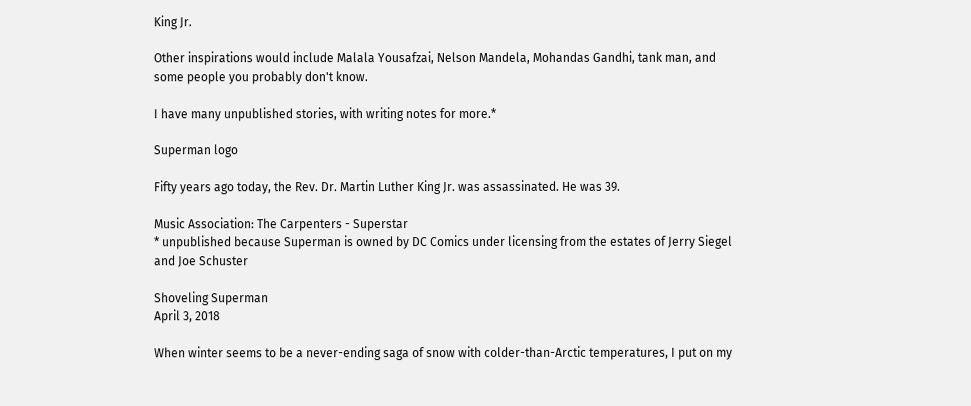King Jr.

Other inspirations would include Malala Yousafzai, Nelson Mandela, Mohandas Gandhi, tank man, and some people you probably don't know.

I have many unpublished stories, with writing notes for more.*

Superman logo

Fifty years ago today, the Rev. Dr. Martin Luther King Jr. was assassinated. He was 39.

Music Association: The Carpenters - Superstar
* unpublished because Superman is owned by DC Comics under licensing from the estates of Jerry Siegel and Joe Schuster

Shoveling Superman
April 3, 2018

When winter seems to be a never-ending saga of snow with colder-than-Arctic temperatures, I put on my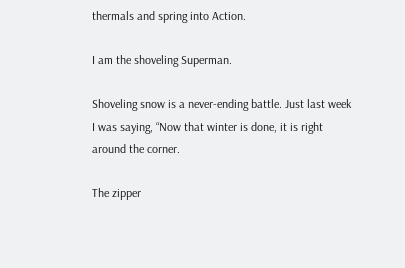thermals and spring into Action.

I am the shoveling Superman.

Shoveling snow is a never-ending battle. Just last week I was saying, “Now that winter is done, it is right around the corner.

The zipper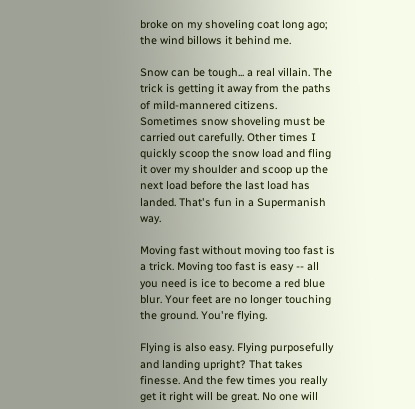broke on my shoveling coat long ago; the wind billows it behind me.

Snow can be tough... a real villain. The trick is getting it away from the paths of mild-mannered citizens. Sometimes snow shoveling must be carried out carefully. Other times I quickly scoop the snow load and fling it over my shoulder and scoop up the next load before the last load has landed. That's fun in a Supermanish way.

Moving fast without moving too fast is a trick. Moving too fast is easy -- all you need is ice to become a red blue blur. Your feet are no longer touching the ground. You're flying.

Flying is also easy. Flying purposefully and landing upright? That takes finesse. And the few times you really get it right will be great. No one will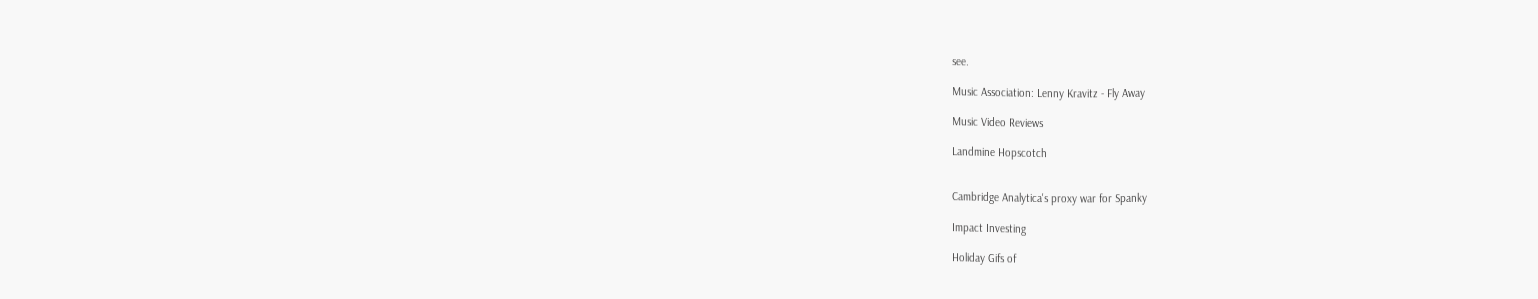see.

Music Association: Lenny Kravitz - Fly Away

Music Video Reviews

Landmine Hopscotch


Cambridge Analytica's proxy war for Spanky

Impact Investing

Holiday Gifs of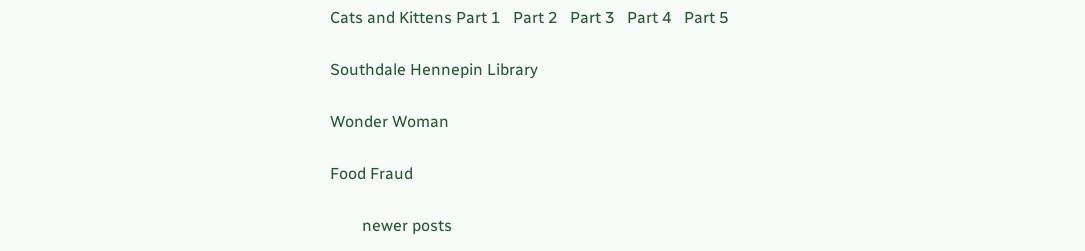Cats and Kittens Part 1   Part 2   Part 3   Part 4   Part 5

Southdale Hennepin Library

Wonder Woman

Food Fraud

        newer posts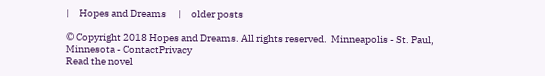|     Hopes and Dreams      |     older posts

© Copyright 2018 Hopes and Dreams. All rights reserved.  Minneapolis - St. Paul, Minnesota - ContactPrivacy
Read the novel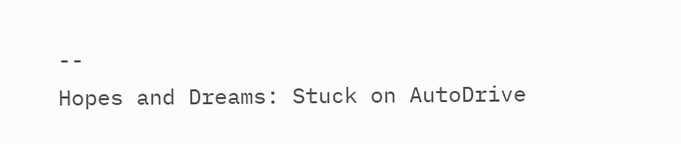--
Hopes and Dreams: Stuck on AutoDrive